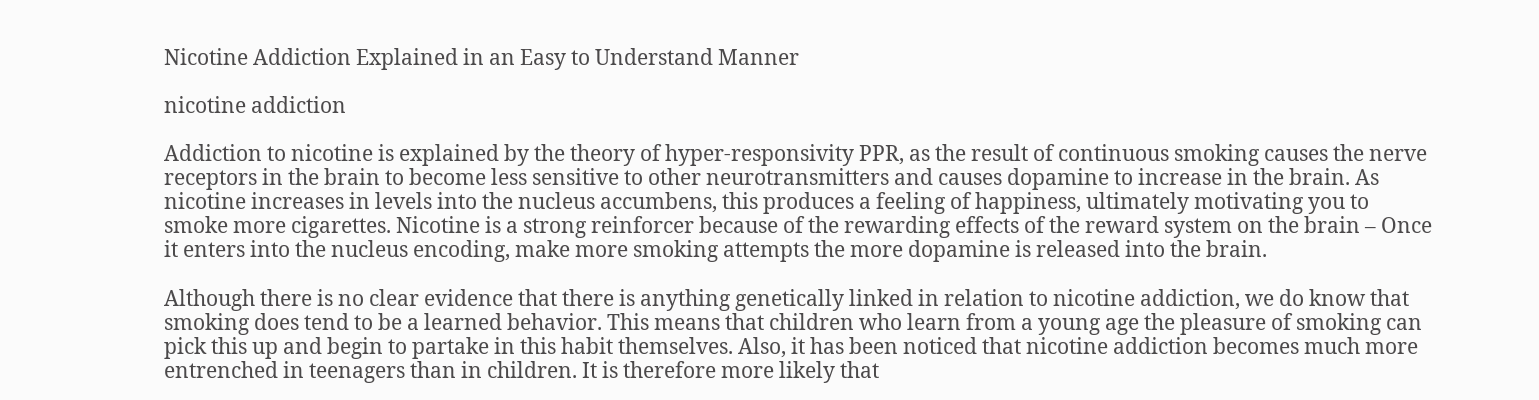Nicotine Addiction Explained in an Easy to Understand Manner

nicotine addiction

Addiction to nicotine is explained by the theory of hyper-responsivity PPR, as the result of continuous smoking causes the nerve receptors in the brain to become less sensitive to other neurotransmitters and causes dopamine to increase in the brain. As nicotine increases in levels into the nucleus accumbens, this produces a feeling of happiness, ultimately motivating you to smoke more cigarettes. Nicotine is a strong reinforcer because of the rewarding effects of the reward system on the brain – Once it enters into the nucleus encoding, make more smoking attempts the more dopamine is released into the brain.

Although there is no clear evidence that there is anything genetically linked in relation to nicotine addiction, we do know that smoking does tend to be a learned behavior. This means that children who learn from a young age the pleasure of smoking can pick this up and begin to partake in this habit themselves. Also, it has been noticed that nicotine addiction becomes much more entrenched in teenagers than in children. It is therefore more likely that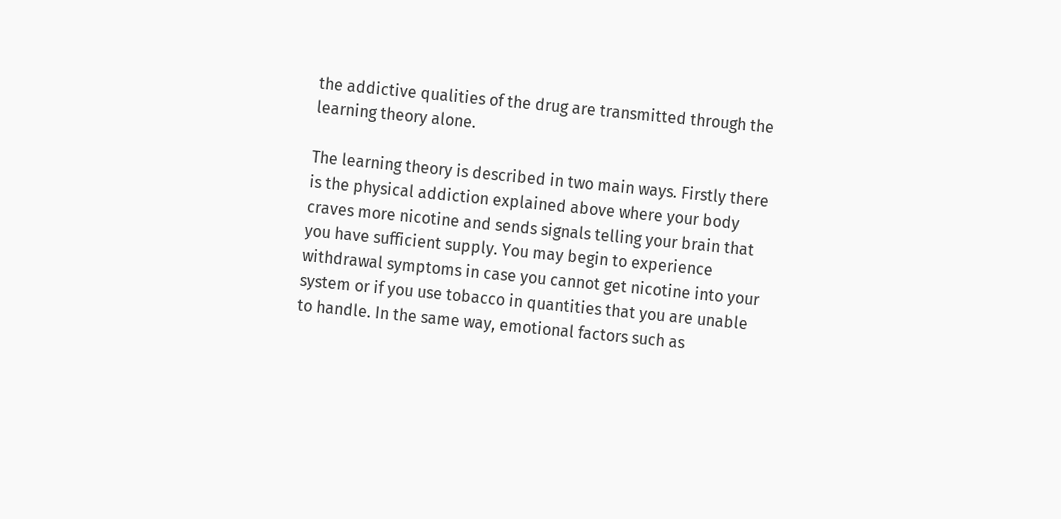the addictive qualities of the drug are transmitted through the learning theory alone.

The learning theory is described in two main ways. Firstly there is the physical addiction explained above where your body craves more nicotine and sends signals telling your brain that you have sufficient supply. You may begin to experience withdrawal symptoms in case you cannot get nicotine into your system or if you use tobacco in quantities that you are unable to handle. In the same way, emotional factors such as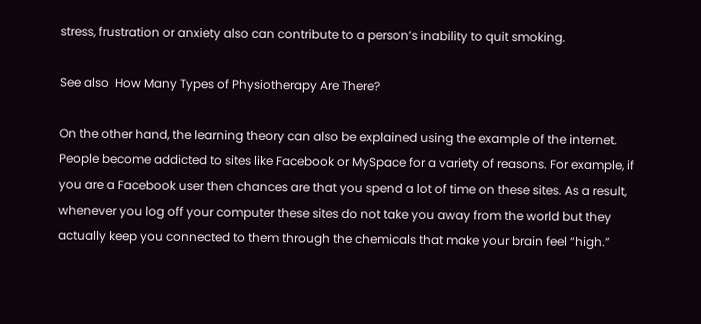stress, frustration or anxiety also can contribute to a person’s inability to quit smoking.

See also  How Many Types of Physiotherapy Are There?

On the other hand, the learning theory can also be explained using the example of the internet. People become addicted to sites like Facebook or MySpace for a variety of reasons. For example, if you are a Facebook user then chances are that you spend a lot of time on these sites. As a result, whenever you log off your computer these sites do not take you away from the world but they actually keep you connected to them through the chemicals that make your brain feel “high.”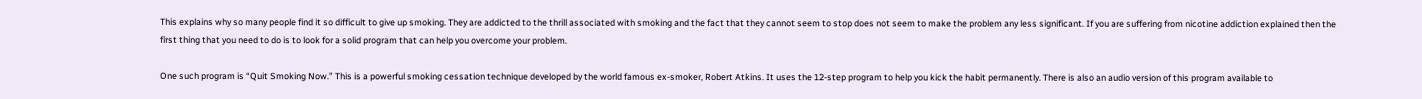This explains why so many people find it so difficult to give up smoking. They are addicted to the thrill associated with smoking and the fact that they cannot seem to stop does not seem to make the problem any less significant. If you are suffering from nicotine addiction explained then the first thing that you need to do is to look for a solid program that can help you overcome your problem.

One such program is “Quit Smoking Now.” This is a powerful smoking cessation technique developed by the world famous ex-smoker, Robert Atkins. It uses the 12-step program to help you kick the habit permanently. There is also an audio version of this program available to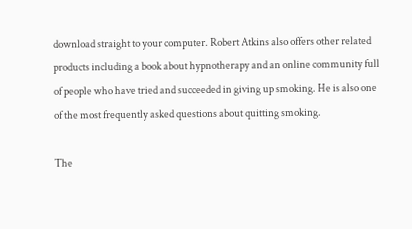download straight to your computer. Robert Atkins also offers other related products including a book about hypnotherapy and an online community full of people who have tried and succeeded in giving up smoking. He is also one of the most frequently asked questions about quitting smoking.

The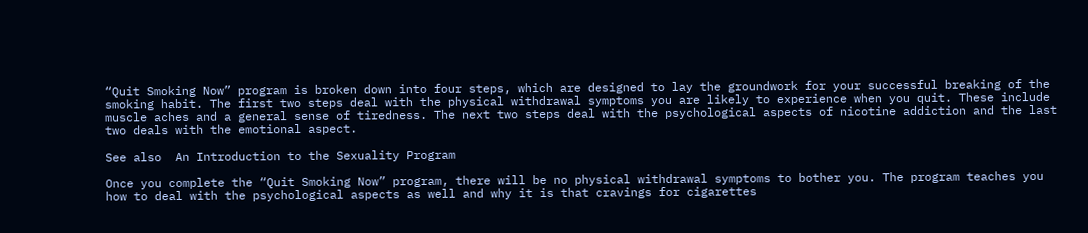“Quit Smoking Now” program is broken down into four steps, which are designed to lay the groundwork for your successful breaking of the smoking habit. The first two steps deal with the physical withdrawal symptoms you are likely to experience when you quit. These include muscle aches and a general sense of tiredness. The next two steps deal with the psychological aspects of nicotine addiction and the last two deals with the emotional aspect.

See also  An Introduction to the Sexuality Program

Once you complete the “Quit Smoking Now” program, there will be no physical withdrawal symptoms to bother you. The program teaches you how to deal with the psychological aspects as well and why it is that cravings for cigarettes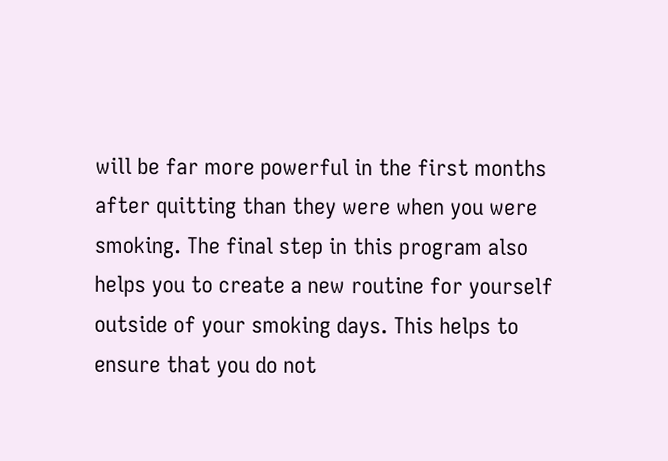will be far more powerful in the first months after quitting than they were when you were smoking. The final step in this program also helps you to create a new routine for yourself outside of your smoking days. This helps to ensure that you do not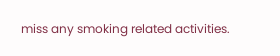miss any smoking related activities.